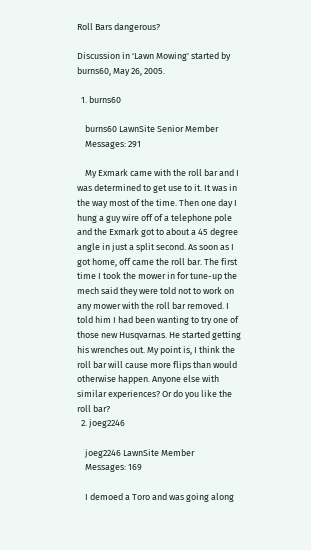Roll Bars dangerous?

Discussion in 'Lawn Mowing' started by burns60, May 26, 2005.

  1. burns60

    burns60 LawnSite Senior Member
    Messages: 291

    My Exmark came with the roll bar and I was determined to get use to it. It was in the way most of the time. Then one day I hung a guy wire off of a telephone pole and the Exmark got to about a 45 degree angle in just a split second. As soon as I got home, off came the roll bar. The first time I took the mower in for tune-up the mech said they were told not to work on any mower with the roll bar removed. I told him I had been wanting to try one of those new Husqvarnas. He started getting his wrenches out. My point is, I think the roll bar will cause more flips than would otherwise happen. Anyone else with similar experiences? Or do you like the roll bar?
  2. joeg2246

    joeg2246 LawnSite Member
    Messages: 169

    I demoed a Toro and was going along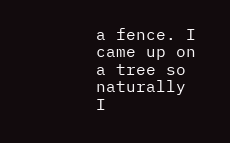a fence. I came up on a tree so naturally I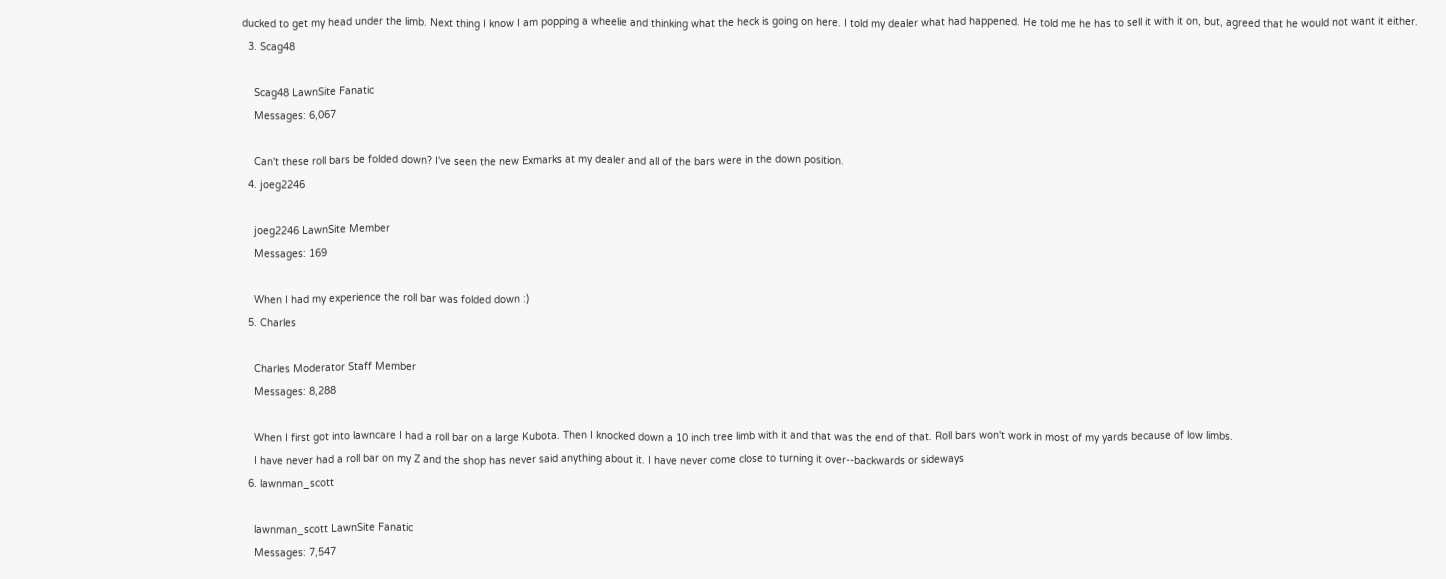ducked to get my head under the limb. Next thing I know I am popping a wheelie and thinking what the heck is going on here. I told my dealer what had happened. He told me he has to sell it with it on, but, agreed that he would not want it either.
  3. Scag48

    Scag48 LawnSite Fanatic
    Messages: 6,067

    Can't these roll bars be folded down? I've seen the new Exmarks at my dealer and all of the bars were in the down position.
  4. joeg2246

    joeg2246 LawnSite Member
    Messages: 169

    When I had my experience the roll bar was folded down :)
  5. Charles

    Charles Moderator Staff Member
    Messages: 8,288

    When I first got into lawncare I had a roll bar on a large Kubota. Then I knocked down a 10 inch tree limb with it and that was the end of that. Roll bars won't work in most of my yards because of low limbs.
    I have never had a roll bar on my Z and the shop has never said anything about it. I have never come close to turning it over--backwards or sideways
  6. lawnman_scott

    lawnman_scott LawnSite Fanatic
    Messages: 7,547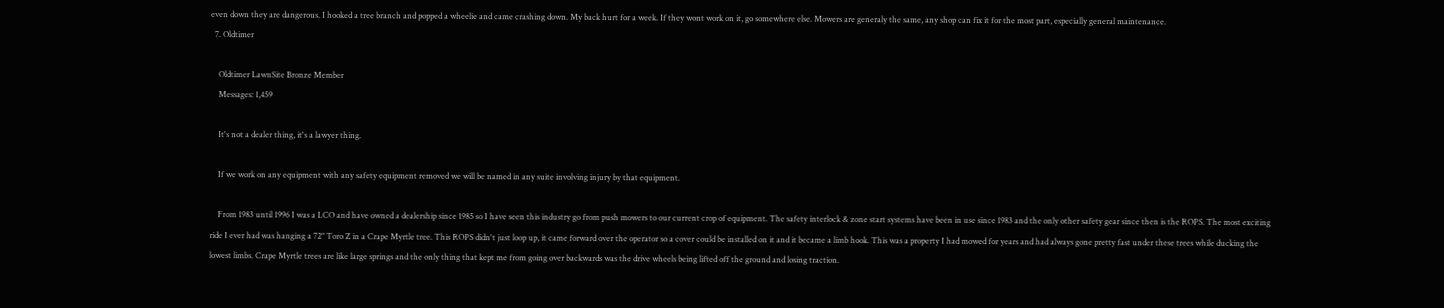even down they are dangerous. I hooked a tree branch and popped a wheelie and came crashing down. My back hurt for a week. If they wont work on it, go somewhere else. Mowers are generaly the same, any shop can fix it for the most part, especially general maintenance.
  7. Oldtimer

    Oldtimer LawnSite Bronze Member
    Messages: 1,459

    It's not a dealer thing, it's a lawyer thing.

    If we work on any equipment with any safety equipment removed we will be named in any suite involving injury by that equipment.

    From 1983 until 1996 I was a LCO and have owned a dealership since 1985 so I have seen this industry go from push mowers to our current crop of equipment. The safety interlock & zone start systems have been in use since 1983 and the only other safety gear since then is the ROPS. The most exciting ride I ever had was hanging a 72" Toro Z in a Crape Myrtle tree. This ROPS didn't just loop up, it came forward over the operator so a cover could be installed on it and it became a limb hook. This was a property I had mowed for years and had always gone pretty fast under these trees while ducking the lowest limbs. Crape Myrtle trees are like large springs and the only thing that kept me from going over backwards was the drive wheels being lifted off the ground and losing traction.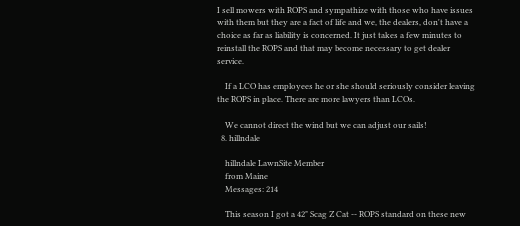I sell mowers with ROPS and sympathize with those who have issues with them but they are a fact of life and we, the dealers, don't have a choice as far as liability is concerned. It just takes a few minutes to reinstall the ROPS and that may become necessary to get dealer service.

    If a LCO has employees he or she should seriously consider leaving the ROPS in place. There are more lawyers than LCOs.

    We cannot direct the wind but we can adjust our sails!
  8. hillndale

    hillndale LawnSite Member
    from Maine
    Messages: 214

    This season I got a 42" Scag Z Cat -- ROPS standard on these new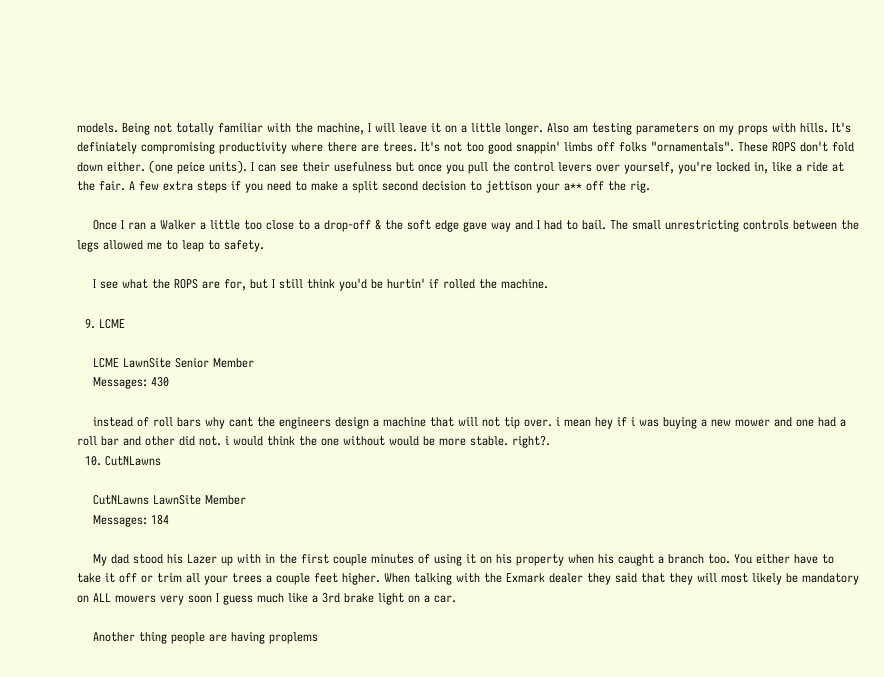models. Being not totally familiar with the machine, I will leave it on a little longer. Also am testing parameters on my props with hills. It's definiately compromising productivity where there are trees. It's not too good snappin' limbs off folks "ornamentals". These ROPS don't fold down either. (one peice units). I can see their usefulness but once you pull the control levers over yourself, you're locked in, like a ride at the fair. A few extra steps if you need to make a split second decision to jettison your a** off the rig.

    Once I ran a Walker a little too close to a drop-off & the soft edge gave way and I had to bail. The small unrestricting controls between the legs allowed me to leap to safety.

    I see what the ROPS are for, but I still think you'd be hurtin' if rolled the machine.

  9. LCME

    LCME LawnSite Senior Member
    Messages: 430

    instead of roll bars why cant the engineers design a machine that will not tip over. i mean hey if i was buying a new mower and one had a roll bar and other did not. i would think the one without would be more stable. right?.
  10. CutNLawns

    CutNLawns LawnSite Member
    Messages: 184

    My dad stood his Lazer up with in the first couple minutes of using it on his property when his caught a branch too. You either have to take it off or trim all your trees a couple feet higher. When talking with the Exmark dealer they said that they will most likely be mandatory on ALL mowers very soon I guess much like a 3rd brake light on a car.

    Another thing people are having proplems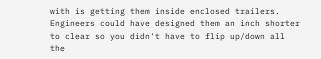with is getting them inside enclosed trailers. Engineers could have designed them an inch shorter to clear so you didn't have to flip up/down all the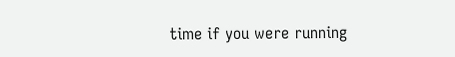time if you were running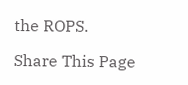the ROPS.

Share This Page